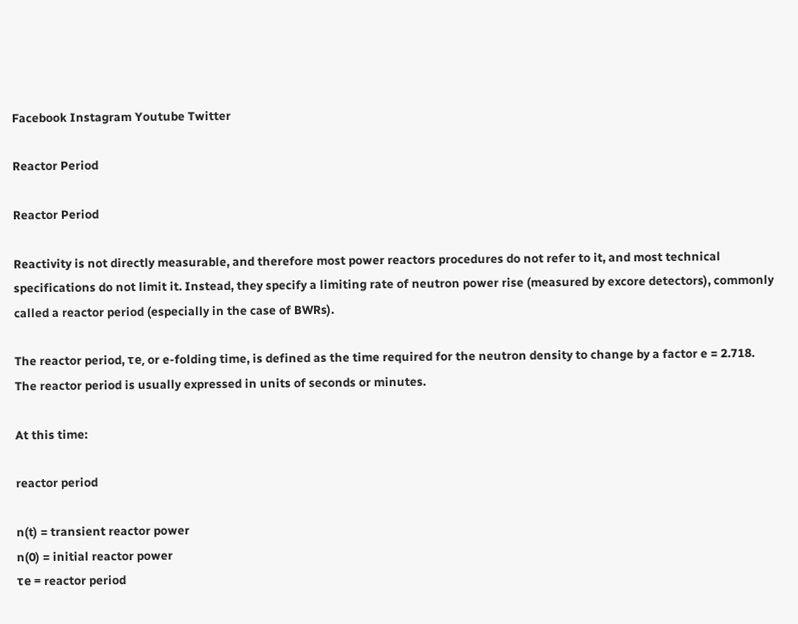Facebook Instagram Youtube Twitter

Reactor Period

Reactor Period

Reactivity is not directly measurable, and therefore most power reactors procedures do not refer to it, and most technical specifications do not limit it. Instead, they specify a limiting rate of neutron power rise (measured by excore detectors), commonly called a reactor period (especially in the case of BWRs).

The reactor period, τe, or e-folding time, is defined as the time required for the neutron density to change by a factor e = 2.718. The reactor period is usually expressed in units of seconds or minutes.

At this time:

reactor period

n(t) = transient reactor power
n(0) = initial reactor power
τe = reactor period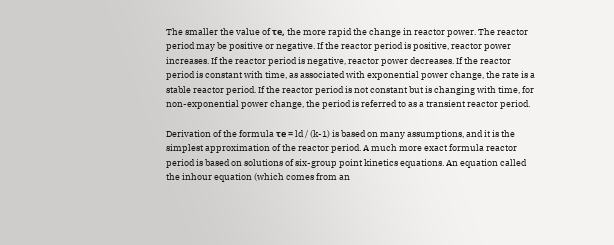The smaller the value of τe, the more rapid the change in reactor power. The reactor period may be positive or negative. If the reactor period is positive, reactor power increases. If the reactor period is negative, reactor power decreases. If the reactor period is constant with time, as associated with exponential power change, the rate is a stable reactor period. If the reactor period is not constant but is changing with time, for non-exponential power change, the period is referred to as a transient reactor period.

Derivation of the formula τe = ld / (k-1) is based on many assumptions, and it is the simplest approximation of the reactor period. A much more exact formula reactor period is based on solutions of six-group point kinetics equations. An equation called the inhour equation (which comes from an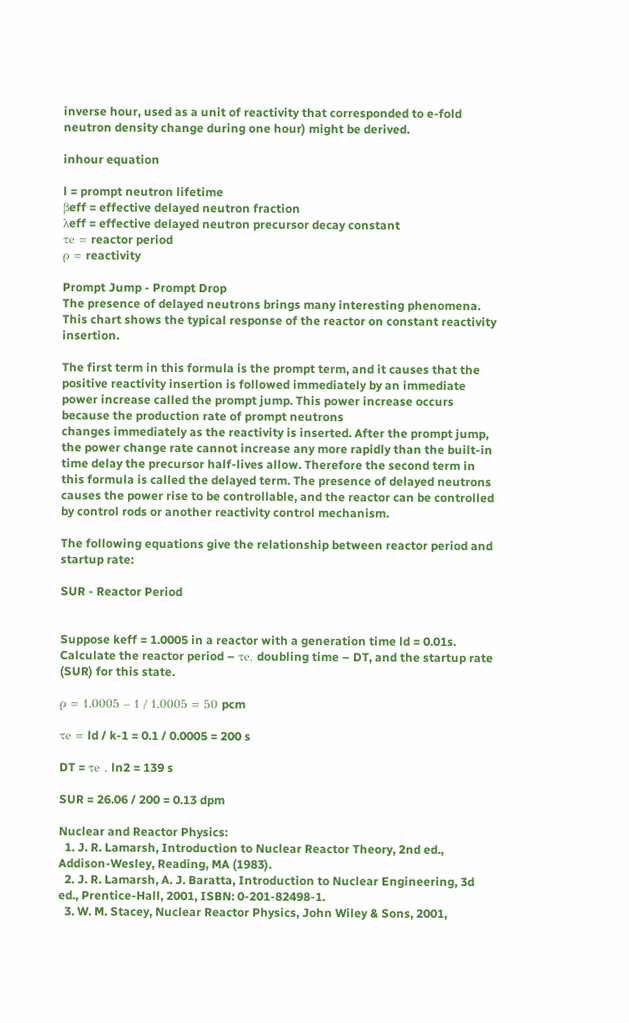inverse hour, used as a unit of reactivity that corresponded to e-fold neutron density change during one hour) might be derived.

inhour equation

l = prompt neutron lifetime
βeff = effective delayed neutron fraction
λeff = effective delayed neutron precursor decay constant
τe = reactor period
ρ = reactivity

Prompt Jump - Prompt Drop
The presence of delayed neutrons brings many interesting phenomena. This chart shows the typical response of the reactor on constant reactivity insertion.

The first term in this formula is the prompt term, and it causes that the
positive reactivity insertion is followed immediately by an immediate power increase called the prompt jump. This power increase occurs because the production rate of prompt neutrons
changes immediately as the reactivity is inserted. After the prompt jump, the power change rate cannot increase any more rapidly than the built-in time delay the precursor half-lives allow. Therefore the second term in this formula is called the delayed term. The presence of delayed neutrons causes the power rise to be controllable, and the reactor can be controlled by control rods or another reactivity control mechanism.

The following equations give the relationship between reactor period and startup rate:

SUR - Reactor Period


Suppose keff = 1.0005 in a reactor with a generation time ld = 0.01s. Calculate the reactor period – τe, doubling time – DT, and the startup rate (SUR) for this state.

ρ = 1.0005 – 1 / 1.0005 = 50 pcm

τe = ld / k-1 = 0.1 / 0.0005 = 200 s

DT = τe . ln2 = 139 s

SUR = 26.06 / 200 = 0.13 dpm

Nuclear and Reactor Physics:
  1. J. R. Lamarsh, Introduction to Nuclear Reactor Theory, 2nd ed., Addison-Wesley, Reading, MA (1983).
  2. J. R. Lamarsh, A. J. Baratta, Introduction to Nuclear Engineering, 3d ed., Prentice-Hall, 2001, ISBN: 0-201-82498-1.
  3. W. M. Stacey, Nuclear Reactor Physics, John Wiley & Sons, 2001,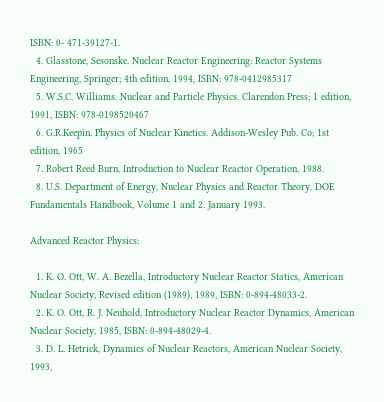ISBN: 0- 471-39127-1.
  4. Glasstone, Sesonske. Nuclear Reactor Engineering: Reactor Systems Engineering, Springer; 4th edition, 1994, ISBN: 978-0412985317
  5. W.S.C. Williams. Nuclear and Particle Physics. Clarendon Press; 1 edition, 1991, ISBN: 978-0198520467
  6. G.R.Keepin. Physics of Nuclear Kinetics. Addison-Wesley Pub. Co; 1st edition, 1965
  7. Robert Reed Burn, Introduction to Nuclear Reactor Operation, 1988.
  8. U.S. Department of Energy, Nuclear Physics and Reactor Theory. DOE Fundamentals Handbook, Volume 1 and 2. January 1993.

Advanced Reactor Physics:

  1. K. O. Ott, W. A. Bezella, Introductory Nuclear Reactor Statics, American Nuclear Society, Revised edition (1989), 1989, ISBN: 0-894-48033-2.
  2. K. O. Ott, R. J. Neuhold, Introductory Nuclear Reactor Dynamics, American Nuclear Society, 1985, ISBN: 0-894-48029-4.
  3. D. L. Hetrick, Dynamics of Nuclear Reactors, American Nuclear Society, 1993,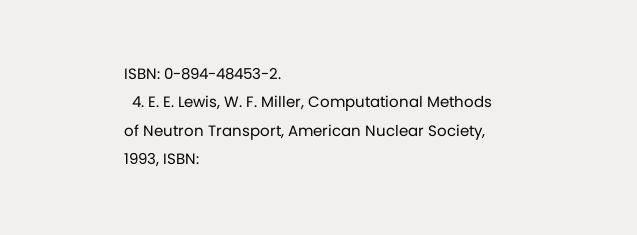ISBN: 0-894-48453-2.
  4. E. E. Lewis, W. F. Miller, Computational Methods of Neutron Transport, American Nuclear Society, 1993, ISBN: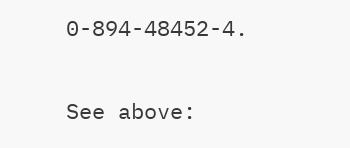0-894-48452-4.

See above: